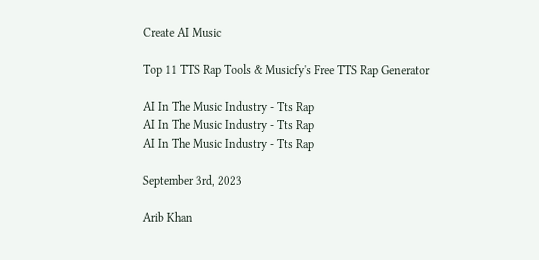Create AI Music

Top 11 TTS Rap Tools & Musicfy's Free TTS Rap Generator

AI In The Music Industry - Tts Rap
AI In The Music Industry - Tts Rap
AI In The Music Industry - Tts Rap

September 3rd, 2023

Arib Khan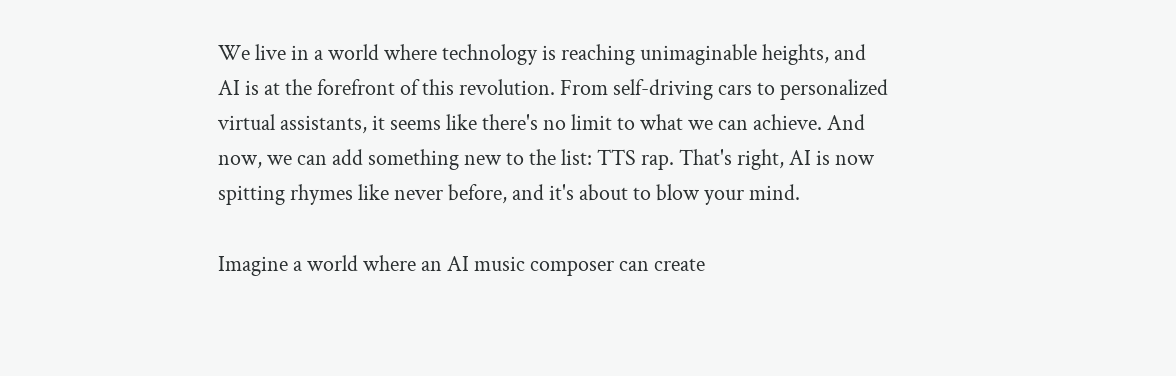We live in a world where technology is reaching unimaginable heights, and AI is at the forefront of this revolution. From self-driving cars to personalized virtual assistants, it seems like there's no limit to what we can achieve. And now, we can add something new to the list: TTS rap. That's right, AI is now spitting rhymes like never before, and it's about to blow your mind.

Imagine a world where an AI music composer can create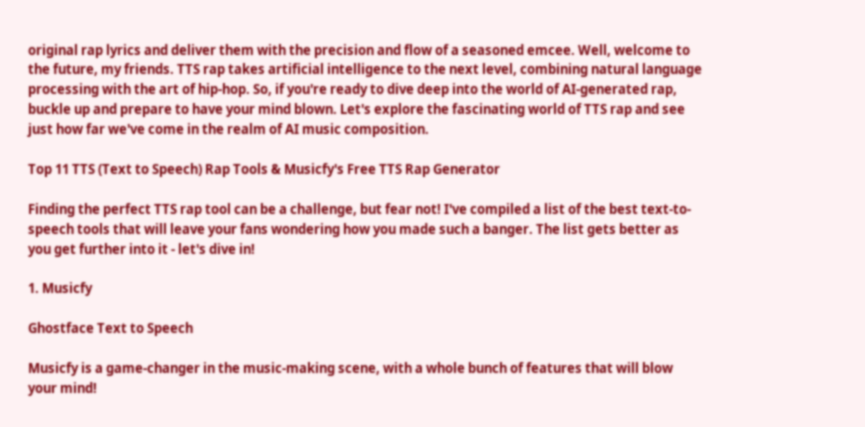original rap lyrics and deliver them with the precision and flow of a seasoned emcee. Well, welcome to the future, my friends. TTS rap takes artificial intelligence to the next level, combining natural language processing with the art of hip-hop. So, if you're ready to dive deep into the world of AI-generated rap, buckle up and prepare to have your mind blown. Let's explore the fascinating world of TTS rap and see just how far we've come in the realm of AI music composition.

Top 11 TTS (Text to Speech) Rap Tools & Musicfy's Free TTS Rap Generator

Finding the perfect TTS rap tool can be a challenge, but fear not! I've compiled a list of the best text-to-speech tools that will leave your fans wondering how you made such a banger. The list gets better as you get further into it - let's dive in!

1. Musicfy

Ghostface Text to Speech

Musicfy is a game-changer in the music-making scene, with a whole bunch of features that will blow your mind!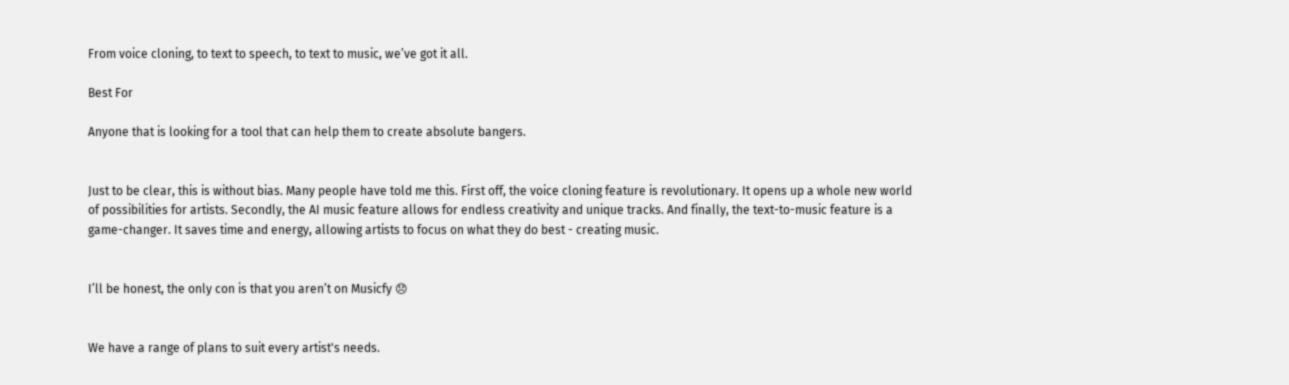From voice cloning, to text to speech, to text to music, we’ve got it all.

Best For

Anyone that is looking for a tool that can help them to create absolute bangers.


Just to be clear, this is without bias. Many people have told me this. First off, the voice cloning feature is revolutionary. It opens up a whole new world of possibilities for artists. Secondly, the AI music feature allows for endless creativity and unique tracks. And finally, the text-to-music feature is a game-changer. It saves time and energy, allowing artists to focus on what they do best - creating music.


I’ll be honest, the only con is that you aren’t on Musicfy 😞


We have a range of plans to suit every artist's needs.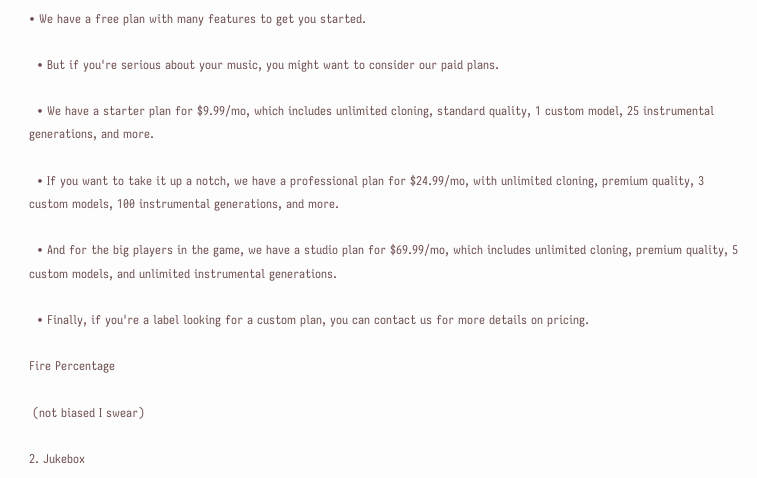• We have a free plan with many features to get you started.

  • But if you're serious about your music, you might want to consider our paid plans.

  • We have a starter plan for $9.99/mo, which includes unlimited cloning, standard quality, 1 custom model, 25 instrumental generations, and more.

  • If you want to take it up a notch, we have a professional plan for $24.99/mo, with unlimited cloning, premium quality, 3 custom models, 100 instrumental generations, and more.

  • And for the big players in the game, we have a studio plan for $69.99/mo, which includes unlimited cloning, premium quality, 5 custom models, and unlimited instrumental generations.

  • Finally, if you're a label looking for a custom plan, you can contact us for more details on pricing.

Fire Percentage

 (not biased I swear)

2. Jukebox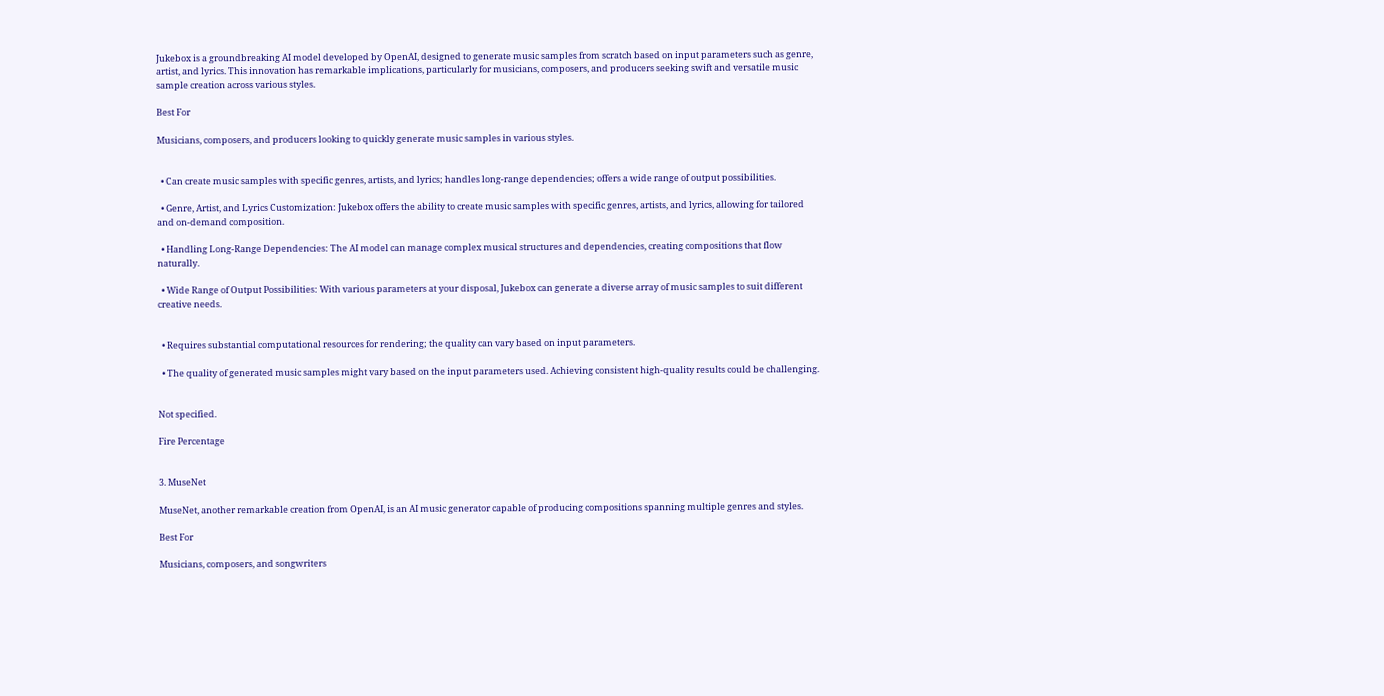Jukebox is a groundbreaking AI model developed by OpenAI, designed to generate music samples from scratch based on input parameters such as genre, artist, and lyrics. This innovation has remarkable implications, particularly for musicians, composers, and producers seeking swift and versatile music sample creation across various styles.

Best For

Musicians, composers, and producers looking to quickly generate music samples in various styles.


  • Can create music samples with specific genres, artists, and lyrics; handles long-range dependencies; offers a wide range of output possibilities.

  • Genre, Artist, and Lyrics Customization: Jukebox offers the ability to create music samples with specific genres, artists, and lyrics, allowing for tailored and on-demand composition.

  • Handling Long-Range Dependencies: The AI model can manage complex musical structures and dependencies, creating compositions that flow naturally.

  • Wide Range of Output Possibilities: With various parameters at your disposal, Jukebox can generate a diverse array of music samples to suit different creative needs.


  • Requires substantial computational resources for rendering; the quality can vary based on input parameters.

  • The quality of generated music samples might vary based on the input parameters used. Achieving consistent high-quality results could be challenging.


Not specified.

Fire Percentage


3. MuseNet

MuseNet, another remarkable creation from OpenAI, is an AI music generator capable of producing compositions spanning multiple genres and styles.

Best For

Musicians, composers, and songwriters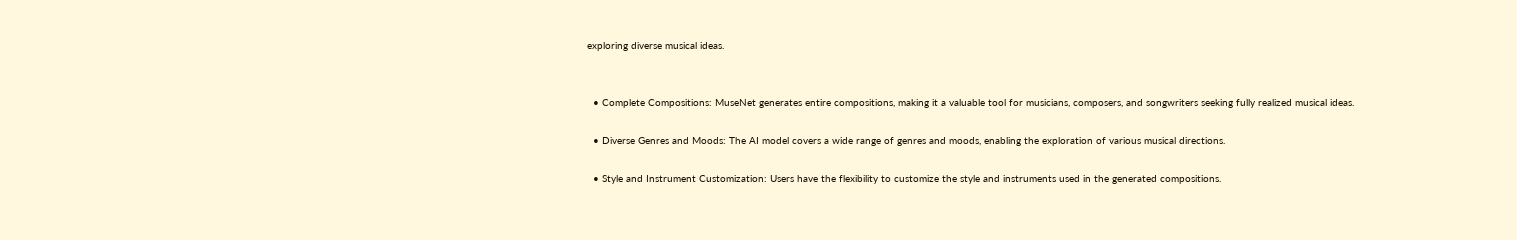exploring diverse musical ideas.


  • Complete Compositions: MuseNet generates entire compositions, making it a valuable tool for musicians, composers, and songwriters seeking fully realized musical ideas.

  • Diverse Genres and Moods: The AI model covers a wide range of genres and moods, enabling the exploration of various musical directions.

  • Style and Instrument Customization: Users have the flexibility to customize the style and instruments used in the generated compositions.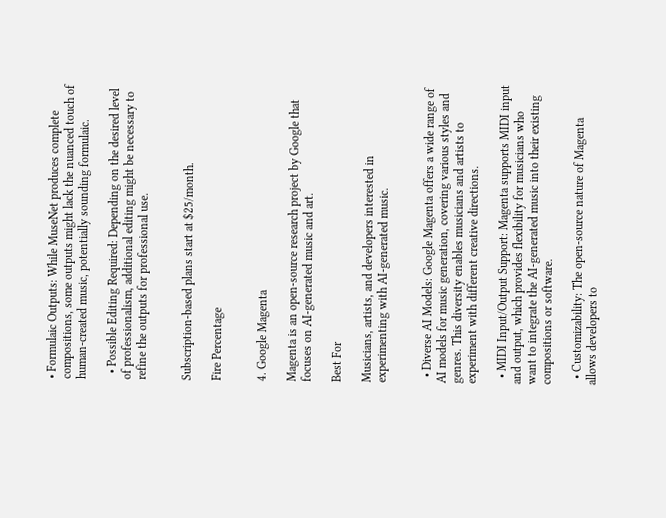• Formulaic Outputs: While MuseNet produces complete compositions, some outputs might lack the nuanced touch of human-created music, potentially sounding formulaic.

  • Possible Editing Required: Depending on the desired level of professionalism, additional editing might be necessary to refine the outputs for professional use.


Subscription-based plans start at $25/month.

Fire Percentage


4. Google Magenta

Magenta is an open-source research project by Google that focuses on AI-generated music and art.

Best For

Musicians, artists, and developers interested in experimenting with AI-generated music.


  • Diverse AI Models: Google Magenta offers a wide range of AI models for music generation, covering various styles and genres. This diversity enables musicians and artists to experiment with different creative directions.

  • MIDI Input/Output Support: Magenta supports MIDI input and output, which provides flexibility for musicians who want to integrate the AI-generated music into their existing compositions or software.

  • Customizability: The open-source nature of Magenta allows developers to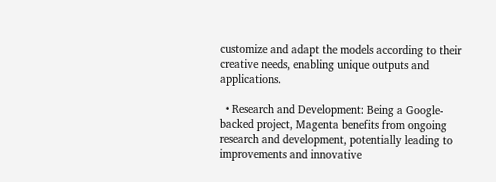customize and adapt the models according to their creative needs, enabling unique outputs and applications.

  • Research and Development: Being a Google-backed project, Magenta benefits from ongoing research and development, potentially leading to improvements and innovative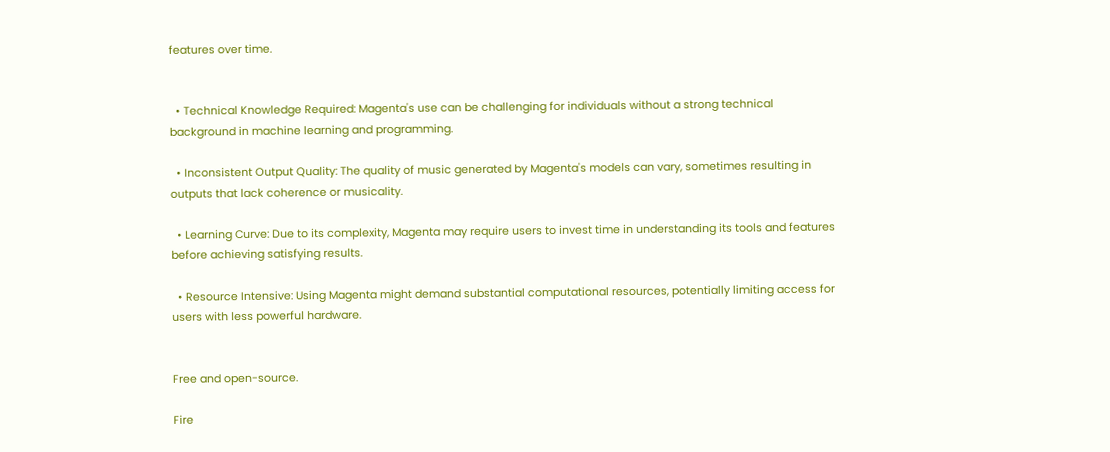features over time.


  • Technical Knowledge Required: Magenta's use can be challenging for individuals without a strong technical background in machine learning and programming.

  • Inconsistent Output Quality: The quality of music generated by Magenta's models can vary, sometimes resulting in outputs that lack coherence or musicality.

  • Learning Curve: Due to its complexity, Magenta may require users to invest time in understanding its tools and features before achieving satisfying results.

  • Resource Intensive: Using Magenta might demand substantial computational resources, potentially limiting access for users with less powerful hardware.


Free and open-source.

Fire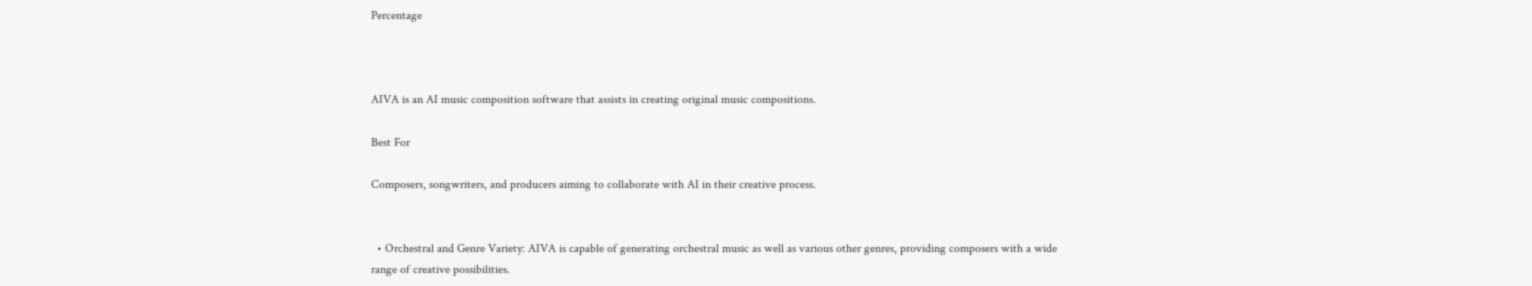Percentage



AIVA is an AI music composition software that assists in creating original music compositions.

Best For

Composers, songwriters, and producers aiming to collaborate with AI in their creative process.


  • Orchestral and Genre Variety: AIVA is capable of generating orchestral music as well as various other genres, providing composers with a wide range of creative possibilities.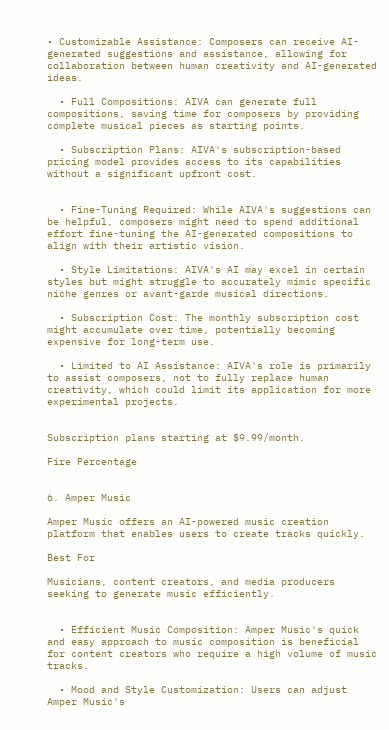• Customizable Assistance: Composers can receive AI-generated suggestions and assistance, allowing for collaboration between human creativity and AI-generated ideas.

  • Full Compositions: AIVA can generate full compositions, saving time for composers by providing complete musical pieces as starting points.

  • Subscription Plans: AIVA's subscription-based pricing model provides access to its capabilities without a significant upfront cost.


  • Fine-Tuning Required: While AIVA's suggestions can be helpful, composers might need to spend additional effort fine-tuning the AI-generated compositions to align with their artistic vision.

  • Style Limitations: AIVA's AI may excel in certain styles but might struggle to accurately mimic specific niche genres or avant-garde musical directions.

  • Subscription Cost: The monthly subscription cost might accumulate over time, potentially becoming expensive for long-term use.

  • Limited to AI Assistance: AIVA's role is primarily to assist composers, not to fully replace human creativity, which could limit its application for more experimental projects.


Subscription plans starting at $9.99/month.

Fire Percentage


6. Amper Music

Amper Music offers an AI-powered music creation platform that enables users to create tracks quickly.

Best For

Musicians, content creators, and media producers seeking to generate music efficiently.


  • Efficient Music Composition: Amper Music's quick and easy approach to music composition is beneficial for content creators who require a high volume of music tracks.

  • Mood and Style Customization: Users can adjust Amper Music's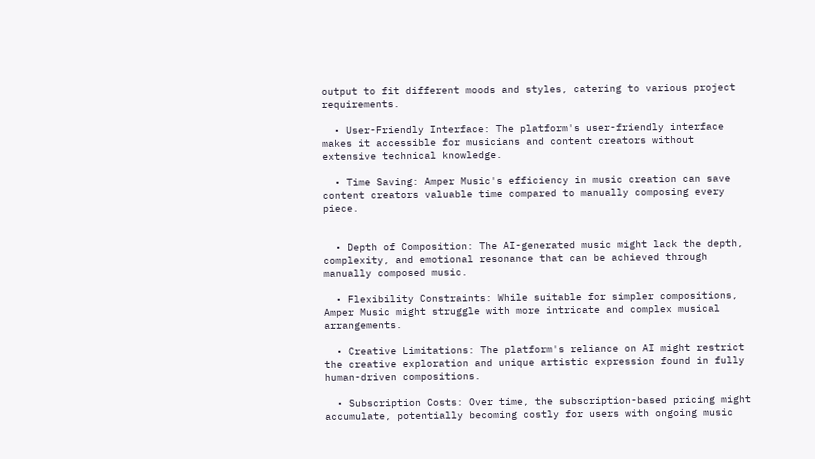output to fit different moods and styles, catering to various project requirements.

  • User-Friendly Interface: The platform's user-friendly interface makes it accessible for musicians and content creators without extensive technical knowledge.

  • Time Saving: Amper Music's efficiency in music creation can save content creators valuable time compared to manually composing every piece.


  • Depth of Composition: The AI-generated music might lack the depth, complexity, and emotional resonance that can be achieved through manually composed music.

  • Flexibility Constraints: While suitable for simpler compositions, Amper Music might struggle with more intricate and complex musical arrangements.

  • Creative Limitations: The platform's reliance on AI might restrict the creative exploration and unique artistic expression found in fully human-driven compositions.

  • Subscription Costs: Over time, the subscription-based pricing might accumulate, potentially becoming costly for users with ongoing music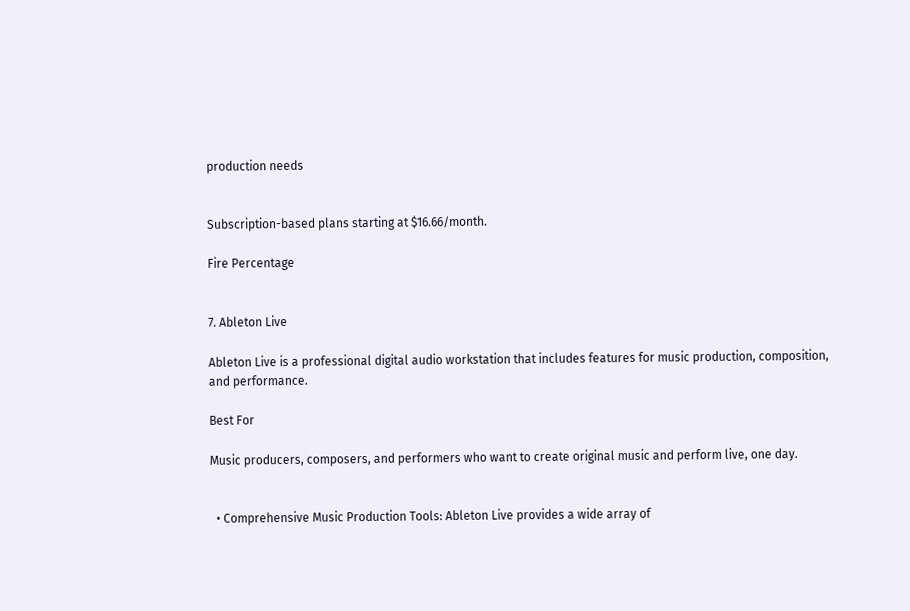production needs


Subscription-based plans starting at $16.66/month.

Fire Percentage


7. Ableton Live

Ableton Live is a professional digital audio workstation that includes features for music production, composition, and performance.

Best For

Music producers, composers, and performers who want to create original music and perform live, one day.


  • Comprehensive Music Production Tools: Ableton Live provides a wide array of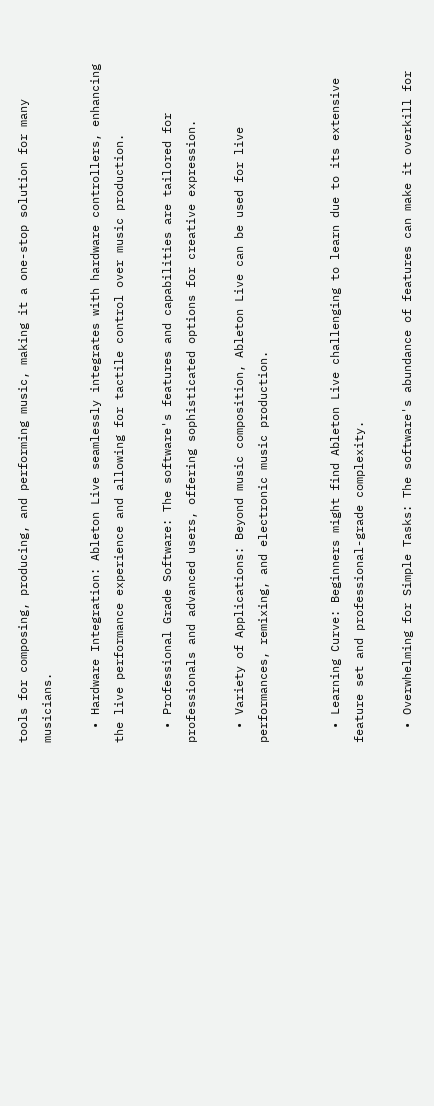tools for composing, producing, and performing music, making it a one-stop solution for many musicians.

  • Hardware Integration: Ableton Live seamlessly integrates with hardware controllers, enhancing the live performance experience and allowing for tactile control over music production.

  • Professional Grade Software: The software's features and capabilities are tailored for professionals and advanced users, offering sophisticated options for creative expression.

  • Variety of Applications: Beyond music composition, Ableton Live can be used for live performances, remixing, and electronic music production.


  • Learning Curve: Beginners might find Ableton Live challenging to learn due to its extensive feature set and professional-grade complexity.

  • Overwhelming for Simple Tasks: The software's abundance of features can make it overkill for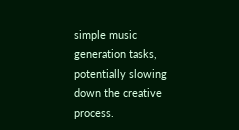simple music generation tasks, potentially slowing down the creative process.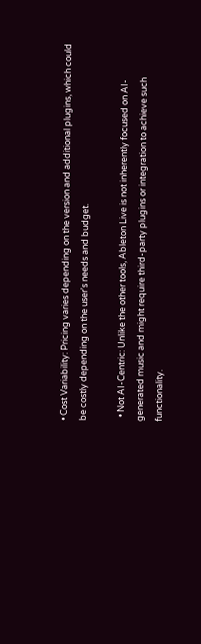• Cost Variability: Pricing varies depending on the version and additional plugins, which could be costly depending on the user's needs and budget.

  • Not AI-Centric: Unlike the other tools, Ableton Live is not inherently focused on AI-generated music and might require third-party plugins or integration to achieve such functionality.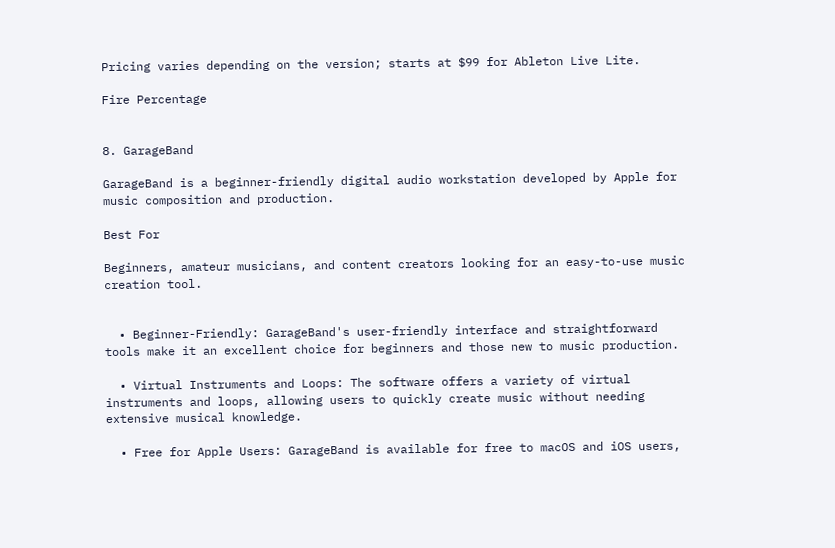Pricing varies depending on the version; starts at $99 for Ableton Live Lite.

Fire Percentage


8. GarageBand

GarageBand is a beginner-friendly digital audio workstation developed by Apple for music composition and production.

Best For

Beginners, amateur musicians, and content creators looking for an easy-to-use music creation tool.


  • Beginner-Friendly: GarageBand's user-friendly interface and straightforward tools make it an excellent choice for beginners and those new to music production.

  • Virtual Instruments and Loops: The software offers a variety of virtual instruments and loops, allowing users to quickly create music without needing extensive musical knowledge.

  • Free for Apple Users: GarageBand is available for free to macOS and iOS users,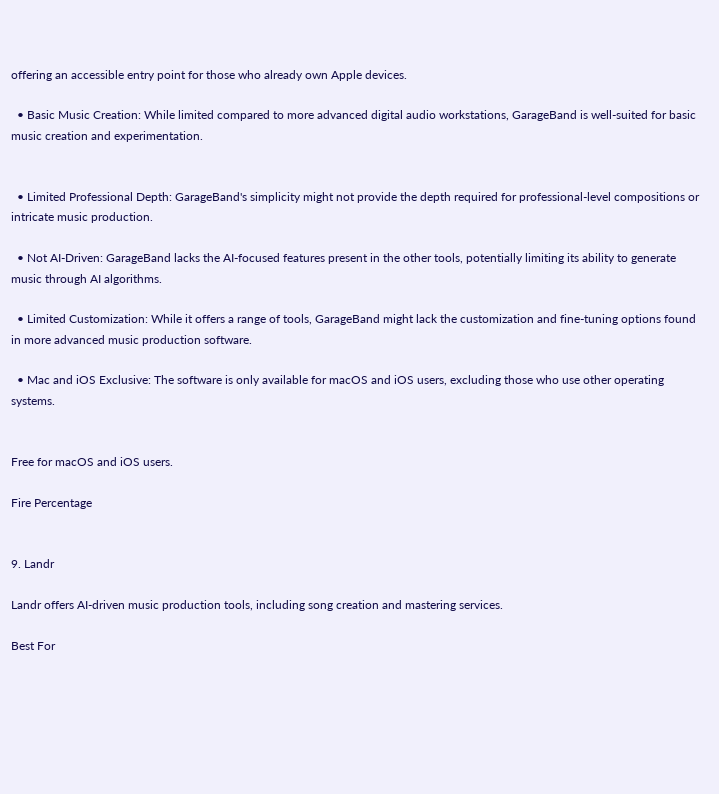offering an accessible entry point for those who already own Apple devices.

  • Basic Music Creation: While limited compared to more advanced digital audio workstations, GarageBand is well-suited for basic music creation and experimentation.


  • Limited Professional Depth: GarageBand's simplicity might not provide the depth required for professional-level compositions or intricate music production.

  • Not AI-Driven: GarageBand lacks the AI-focused features present in the other tools, potentially limiting its ability to generate music through AI algorithms.

  • Limited Customization: While it offers a range of tools, GarageBand might lack the customization and fine-tuning options found in more advanced music production software.

  • Mac and iOS Exclusive: The software is only available for macOS and iOS users, excluding those who use other operating systems.


Free for macOS and iOS users.

Fire Percentage


9. Landr

Landr offers AI-driven music production tools, including song creation and mastering services.

Best For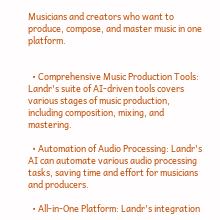Musicians and creators who want to produce, compose, and master music in one platform.


  • Comprehensive Music Production Tools: Landr's suite of AI-driven tools covers various stages of music production, including composition, mixing, and mastering.

  • Automation of Audio Processing: Landr's AI can automate various audio processing tasks, saving time and effort for musicians and producers.

  • All-in-One Platform: Landr's integration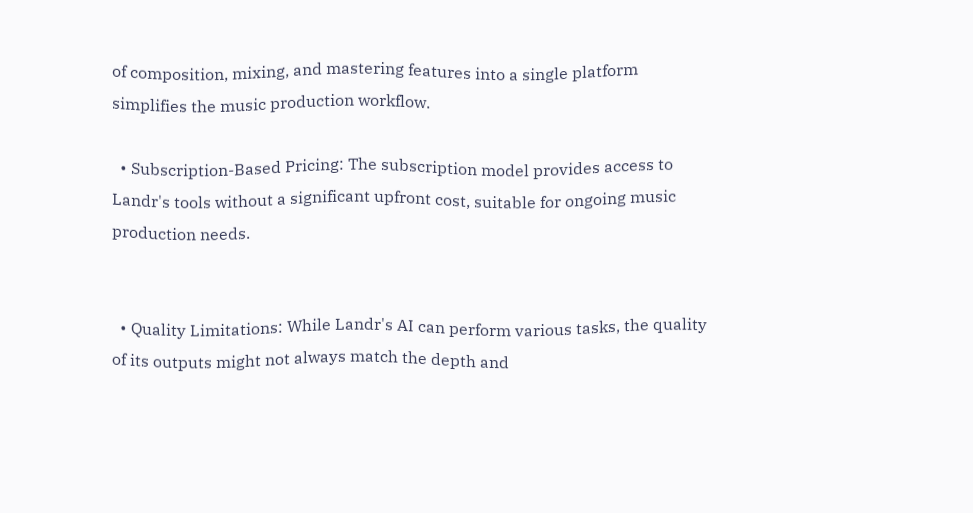of composition, mixing, and mastering features into a single platform simplifies the music production workflow.

  • Subscription-Based Pricing: The subscription model provides access to Landr's tools without a significant upfront cost, suitable for ongoing music production needs.


  • Quality Limitations: While Landr's AI can perform various tasks, the quality of its outputs might not always match the depth and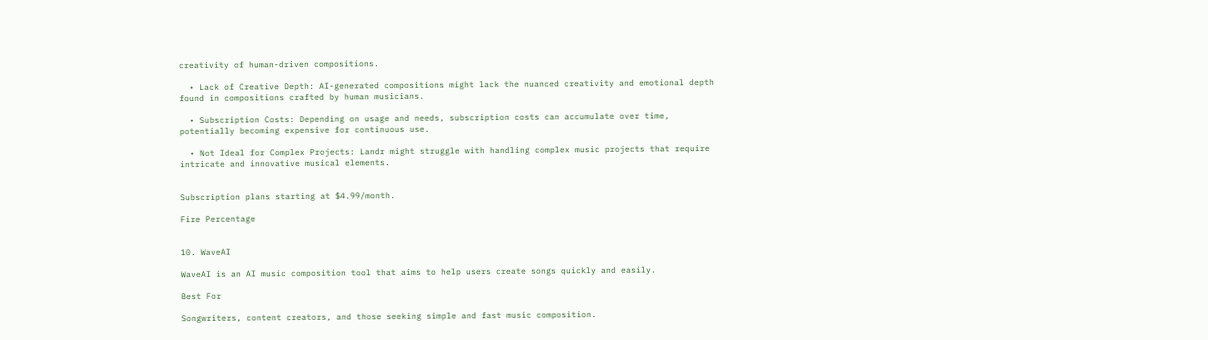creativity of human-driven compositions.

  • Lack of Creative Depth: AI-generated compositions might lack the nuanced creativity and emotional depth found in compositions crafted by human musicians.

  • Subscription Costs: Depending on usage and needs, subscription costs can accumulate over time, potentially becoming expensive for continuous use.

  • Not Ideal for Complex Projects: Landr might struggle with handling complex music projects that require intricate and innovative musical elements.


Subscription plans starting at $4.99/month.

Fire Percentage


10. WaveAI

WaveAI is an AI music composition tool that aims to help users create songs quickly and easily.

Best For

Songwriters, content creators, and those seeking simple and fast music composition.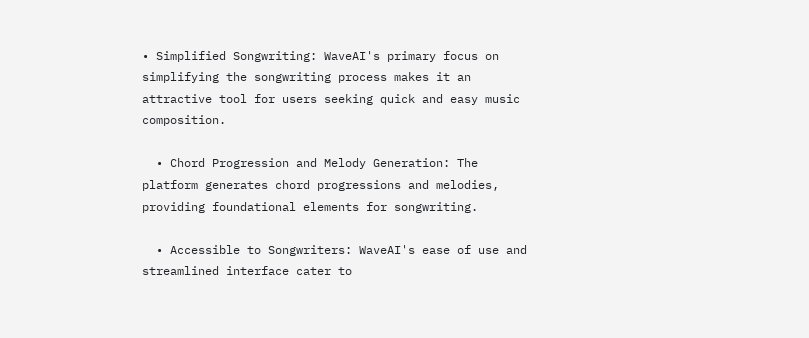• Simplified Songwriting: WaveAI's primary focus on simplifying the songwriting process makes it an attractive tool for users seeking quick and easy music composition.

  • Chord Progression and Melody Generation: The platform generates chord progressions and melodies, providing foundational elements for songwriting.

  • Accessible to Songwriters: WaveAI's ease of use and streamlined interface cater to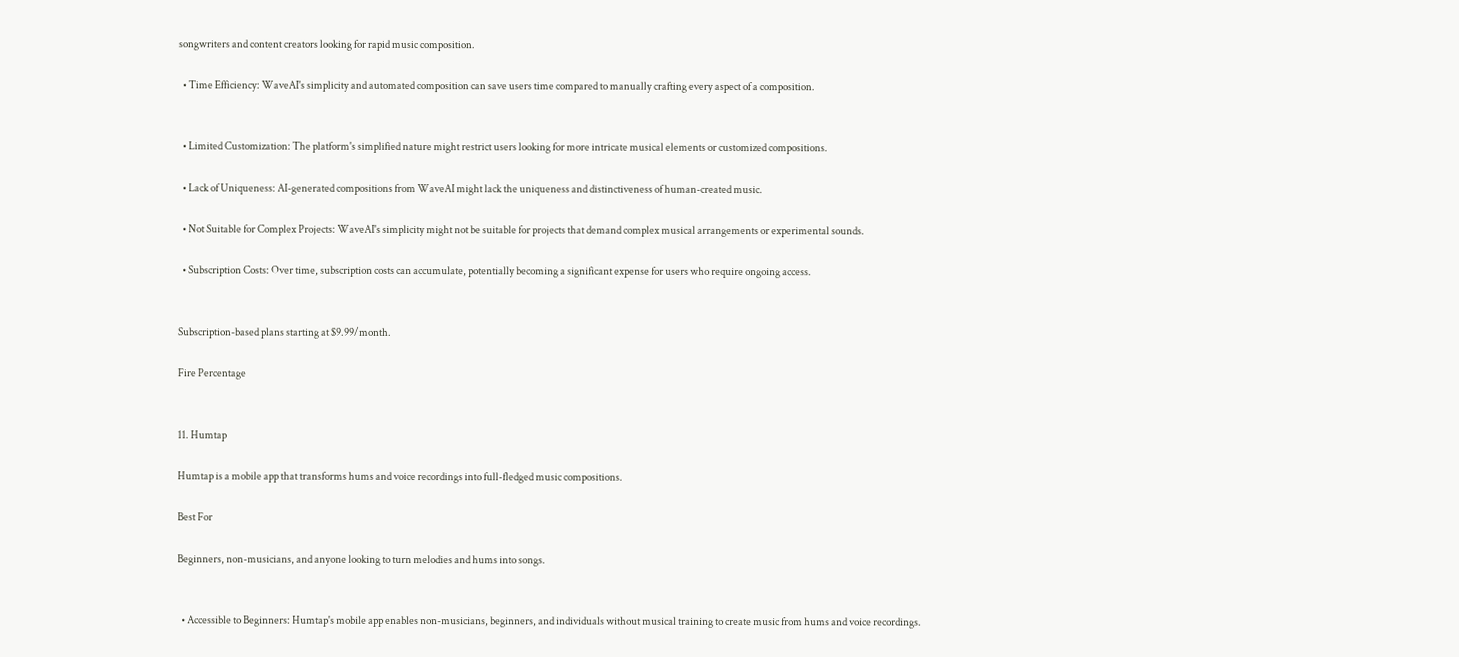songwriters and content creators looking for rapid music composition.

  • Time Efficiency: WaveAI's simplicity and automated composition can save users time compared to manually crafting every aspect of a composition.


  • Limited Customization: The platform's simplified nature might restrict users looking for more intricate musical elements or customized compositions.

  • Lack of Uniqueness: AI-generated compositions from WaveAI might lack the uniqueness and distinctiveness of human-created music.

  • Not Suitable for Complex Projects: WaveAI's simplicity might not be suitable for projects that demand complex musical arrangements or experimental sounds.

  • Subscription Costs: Over time, subscription costs can accumulate, potentially becoming a significant expense for users who require ongoing access.


Subscription-based plans starting at $9.99/month.

Fire Percentage


11. Humtap

Humtap is a mobile app that transforms hums and voice recordings into full-fledged music compositions.

Best For

Beginners, non-musicians, and anyone looking to turn melodies and hums into songs.


  • Accessible to Beginners: Humtap's mobile app enables non-musicians, beginners, and individuals without musical training to create music from hums and voice recordings.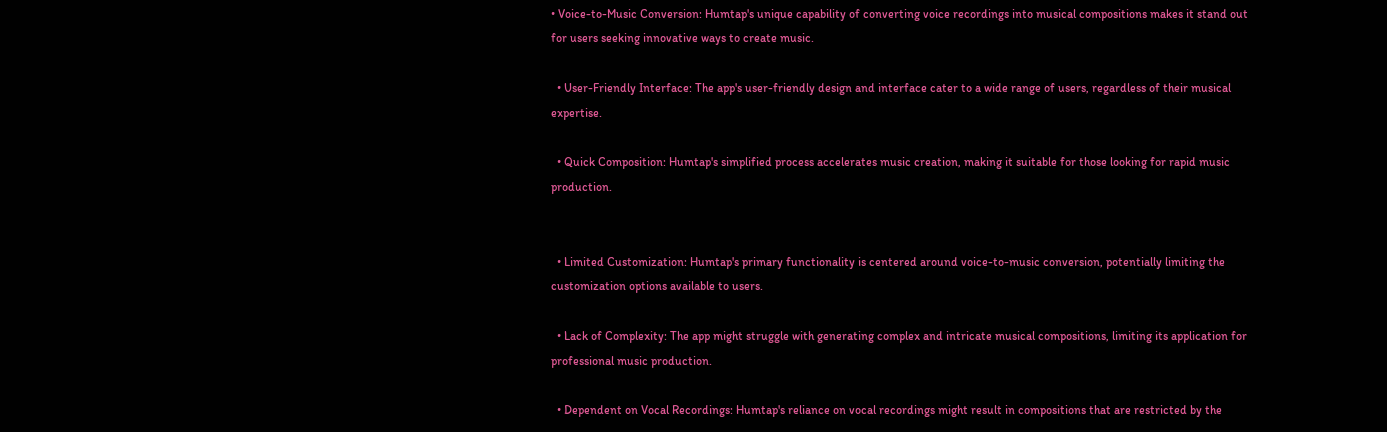• Voice-to-Music Conversion: Humtap's unique capability of converting voice recordings into musical compositions makes it stand out for users seeking innovative ways to create music.

  • User-Friendly Interface: The app's user-friendly design and interface cater to a wide range of users, regardless of their musical expertise.

  • Quick Composition: Humtap's simplified process accelerates music creation, making it suitable for those looking for rapid music production.


  • Limited Customization: Humtap's primary functionality is centered around voice-to-music conversion, potentially limiting the customization options available to users.

  • Lack of Complexity: The app might struggle with generating complex and intricate musical compositions, limiting its application for professional music production.

  • Dependent on Vocal Recordings: Humtap's reliance on vocal recordings might result in compositions that are restricted by the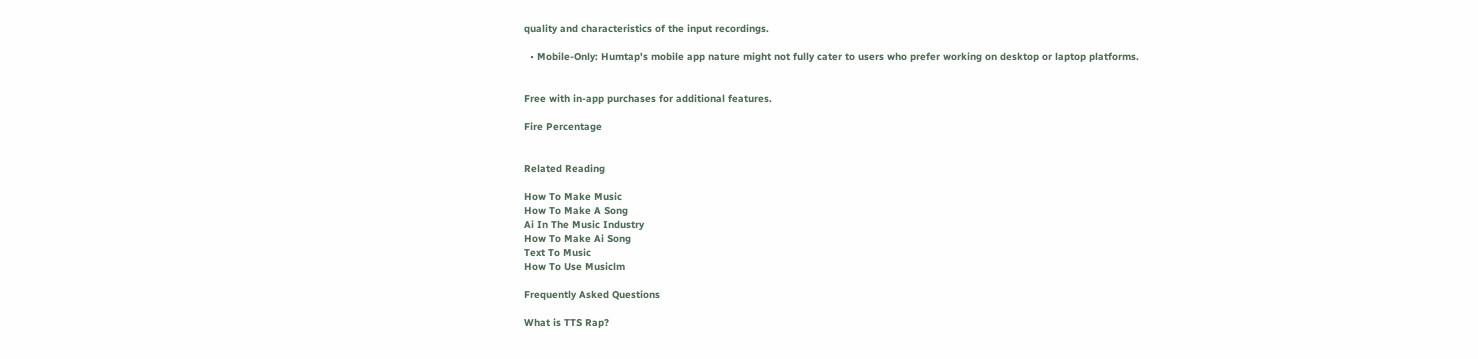quality and characteristics of the input recordings.

  • Mobile-Only: Humtap's mobile app nature might not fully cater to users who prefer working on desktop or laptop platforms.


Free with in-app purchases for additional features.

Fire Percentage


Related Reading

How To Make Music
How To Make A Song
Ai In The Music Industry
How To Make Ai Song
Text To Music
How To Use Musiclm

Frequently Asked Questions

What is TTS Rap?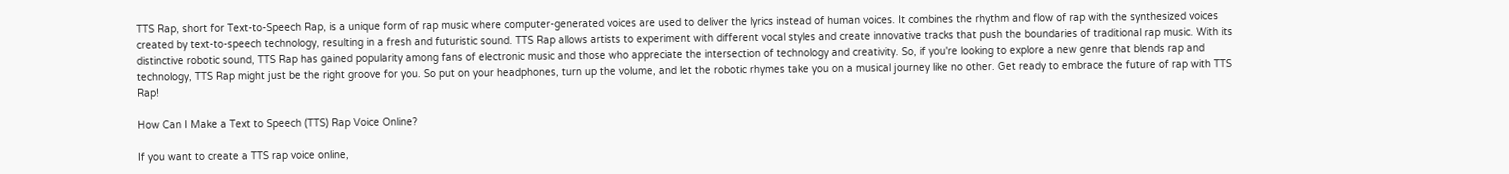TTS Rap, short for Text-to-Speech Rap, is a unique form of rap music where computer-generated voices are used to deliver the lyrics instead of human voices. It combines the rhythm and flow of rap with the synthesized voices created by text-to-speech technology, resulting in a fresh and futuristic sound. TTS Rap allows artists to experiment with different vocal styles and create innovative tracks that push the boundaries of traditional rap music. With its distinctive robotic sound, TTS Rap has gained popularity among fans of electronic music and those who appreciate the intersection of technology and creativity. So, if you're looking to explore a new genre that blends rap and technology, TTS Rap might just be the right groove for you. So put on your headphones, turn up the volume, and let the robotic rhymes take you on a musical journey like no other. Get ready to embrace the future of rap with TTS Rap!

How Can I Make a Text to Speech (TTS) Rap Voice Online?

If you want to create a TTS rap voice online,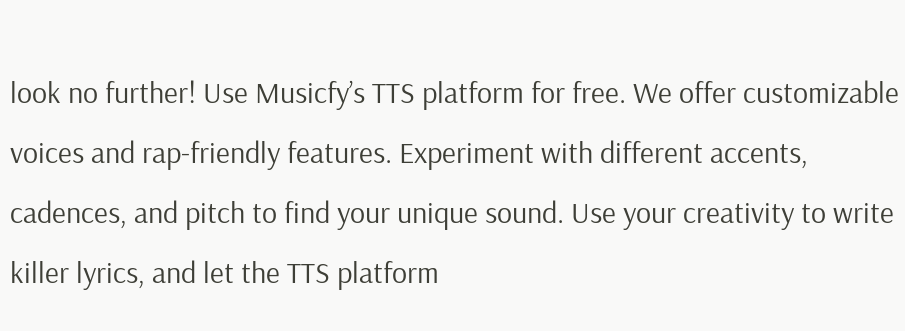look no further! Use Musicfy’s TTS platform for free. We offer customizable voices and rap-friendly features. Experiment with different accents, cadences, and pitch to find your unique sound. Use your creativity to write killer lyrics, and let the TTS platform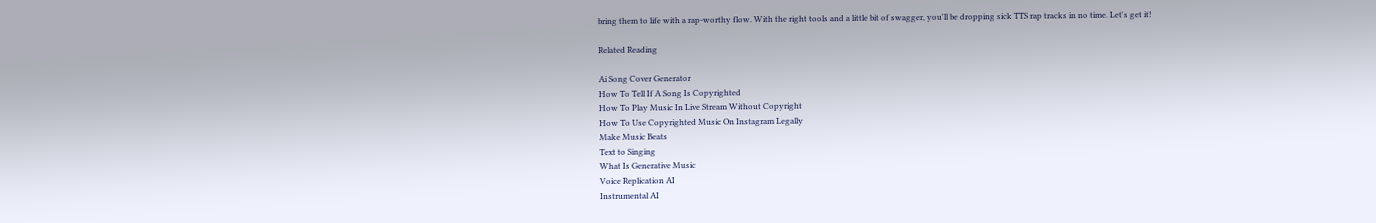bring them to life with a rap-worthy flow. With the right tools and a little bit of swagger, you'll be dropping sick TTS rap tracks in no time. Let's get it!

Related Reading

Ai Song Cover Generator
How To Tell If A Song Is Copyrighted
How To Play Music In Live Stream Without Copyright
How To Use Copyrighted Music On Instagram Legally
Make Music Beats
Text to Singing
What Is Generative Music
Voice Replication AI
Instrumental AI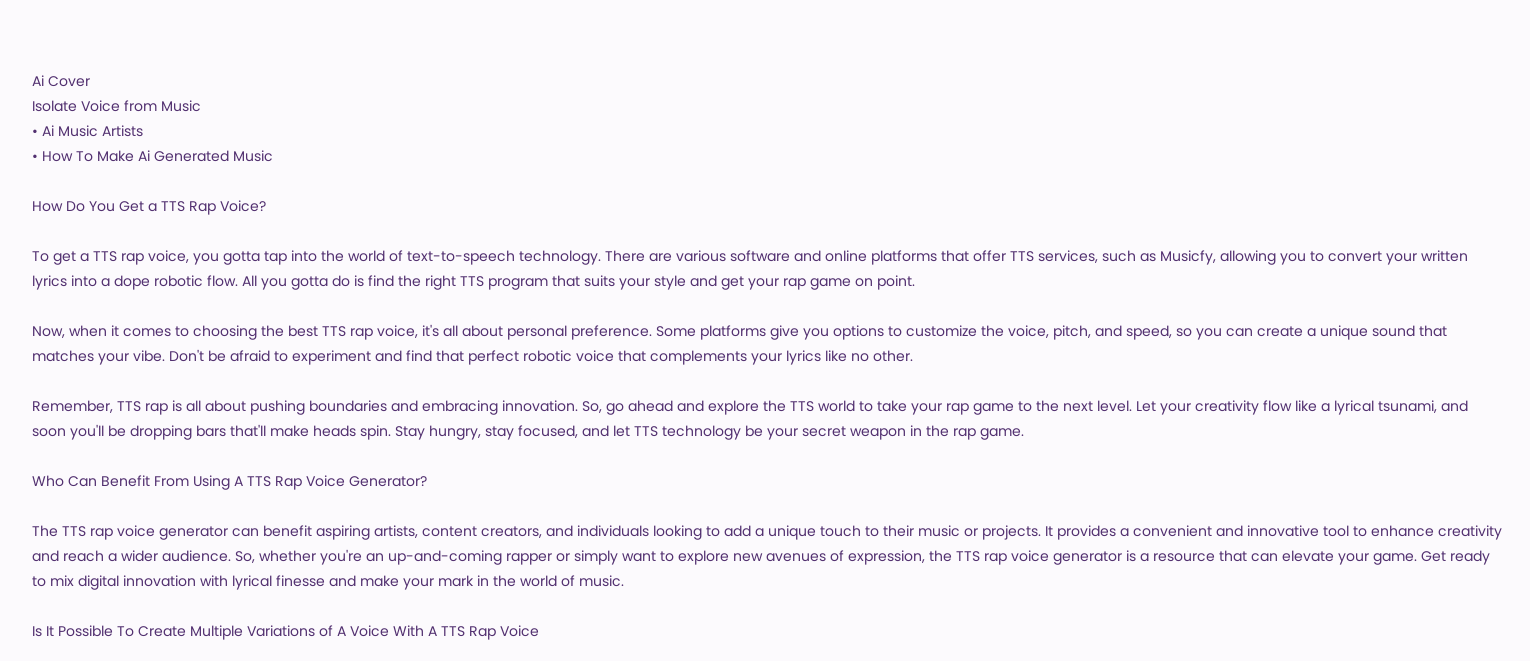Ai Cover
Isolate Voice from Music
• Ai Music Artists
• How To Make Ai Generated Music

How Do You Get a TTS Rap Voice?

To get a TTS rap voice, you gotta tap into the world of text-to-speech technology. There are various software and online platforms that offer TTS services, such as Musicfy, allowing you to convert your written lyrics into a dope robotic flow. All you gotta do is find the right TTS program that suits your style and get your rap game on point.

Now, when it comes to choosing the best TTS rap voice, it's all about personal preference. Some platforms give you options to customize the voice, pitch, and speed, so you can create a unique sound that matches your vibe. Don't be afraid to experiment and find that perfect robotic voice that complements your lyrics like no other.

Remember, TTS rap is all about pushing boundaries and embracing innovation. So, go ahead and explore the TTS world to take your rap game to the next level. Let your creativity flow like a lyrical tsunami, and soon you'll be dropping bars that'll make heads spin. Stay hungry, stay focused, and let TTS technology be your secret weapon in the rap game.

Who Can Benefit From Using A TTS Rap Voice Generator?

The TTS rap voice generator can benefit aspiring artists, content creators, and individuals looking to add a unique touch to their music or projects. It provides a convenient and innovative tool to enhance creativity and reach a wider audience. So, whether you're an up-and-coming rapper or simply want to explore new avenues of expression, the TTS rap voice generator is a resource that can elevate your game. Get ready to mix digital innovation with lyrical finesse and make your mark in the world of music.

Is It Possible To Create Multiple Variations of A Voice With A TTS Rap Voice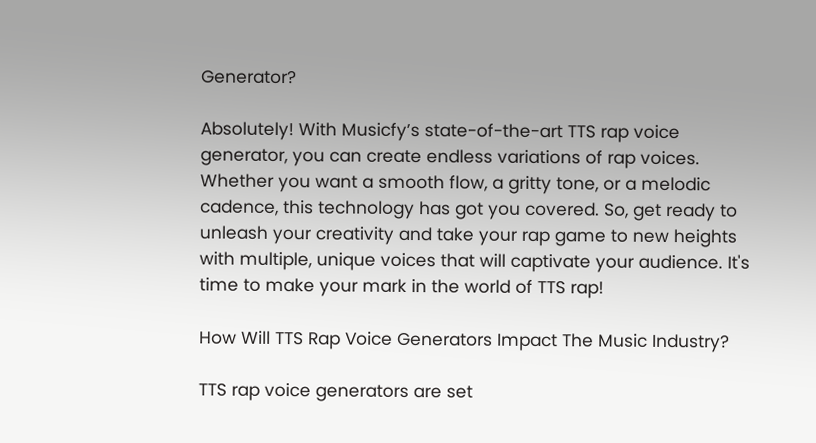Generator?

Absolutely! With Musicfy’s state-of-the-art TTS rap voice generator, you can create endless variations of rap voices. Whether you want a smooth flow, a gritty tone, or a melodic cadence, this technology has got you covered. So, get ready to unleash your creativity and take your rap game to new heights with multiple, unique voices that will captivate your audience. It's time to make your mark in the world of TTS rap!

How Will TTS Rap Voice Generators Impact The Music Industry?

TTS rap voice generators are set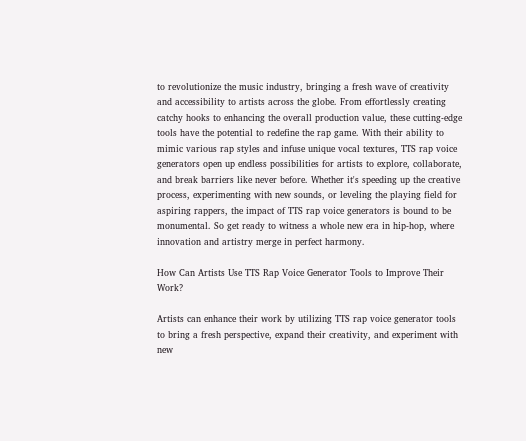to revolutionize the music industry, bringing a fresh wave of creativity and accessibility to artists across the globe. From effortlessly creating catchy hooks to enhancing the overall production value, these cutting-edge tools have the potential to redefine the rap game. With their ability to mimic various rap styles and infuse unique vocal textures, TTS rap voice generators open up endless possibilities for artists to explore, collaborate, and break barriers like never before. Whether it's speeding up the creative process, experimenting with new sounds, or leveling the playing field for aspiring rappers, the impact of TTS rap voice generators is bound to be monumental. So get ready to witness a whole new era in hip-hop, where innovation and artistry merge in perfect harmony.

How Can Artists Use TTS Rap Voice Generator Tools to Improve Their Work?

Artists can enhance their work by utilizing TTS rap voice generator tools to bring a fresh perspective, expand their creativity, and experiment with new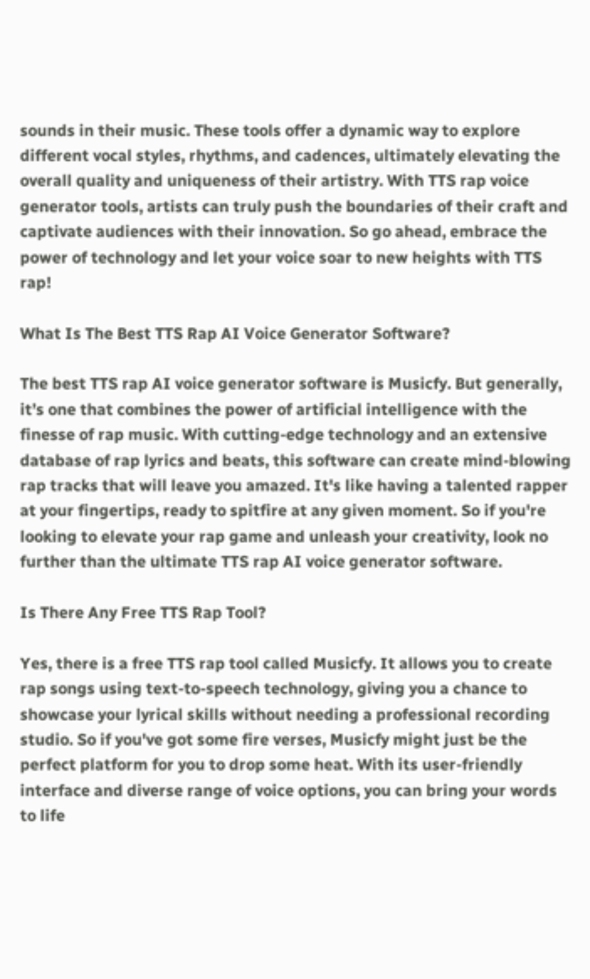sounds in their music. These tools offer a dynamic way to explore different vocal styles, rhythms, and cadences, ultimately elevating the overall quality and uniqueness of their artistry. With TTS rap voice generator tools, artists can truly push the boundaries of their craft and captivate audiences with their innovation. So go ahead, embrace the power of technology and let your voice soar to new heights with TTS rap!

What Is The Best TTS Rap AI Voice Generator Software?

The best TTS rap AI voice generator software is Musicfy. But generally, it’s one that combines the power of artificial intelligence with the finesse of rap music. With cutting-edge technology and an extensive database of rap lyrics and beats, this software can create mind-blowing rap tracks that will leave you amazed. It's like having a talented rapper at your fingertips, ready to spitfire at any given moment. So if you're looking to elevate your rap game and unleash your creativity, look no further than the ultimate TTS rap AI voice generator software.

Is There Any Free TTS Rap Tool?

Yes, there is a free TTS rap tool called Musicfy. It allows you to create rap songs using text-to-speech technology, giving you a chance to showcase your lyrical skills without needing a professional recording studio. So if you've got some fire verses, Musicfy might just be the perfect platform for you to drop some heat. With its user-friendly interface and diverse range of voice options, you can bring your words to life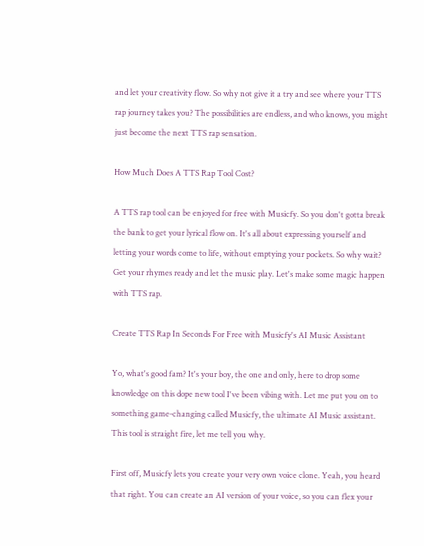and let your creativity flow. So why not give it a try and see where your TTS rap journey takes you? The possibilities are endless, and who knows, you might just become the next TTS rap sensation.

How Much Does A TTS Rap Tool Cost?

A TTS rap tool can be enjoyed for free with Musicfy. So you don't gotta break the bank to get your lyrical flow on. It's all about expressing yourself and letting your words come to life, without emptying your pockets. So why wait? Get your rhymes ready and let the music play. Let's make some magic happen with TTS rap.

Create TTS Rap In Seconds For Free with Musicfy's AI Music Assistant

Yo, what's good fam? It's your boy, the one and only, here to drop some knowledge on this dope new tool I've been vibing with. Let me put you on to something game-changing called Musicfy, the ultimate AI Music assistant. This tool is straight fire, let me tell you why.

First off, Musicfy lets you create your very own voice clone. Yeah, you heard that right. You can create an AI version of your voice, so you can flex your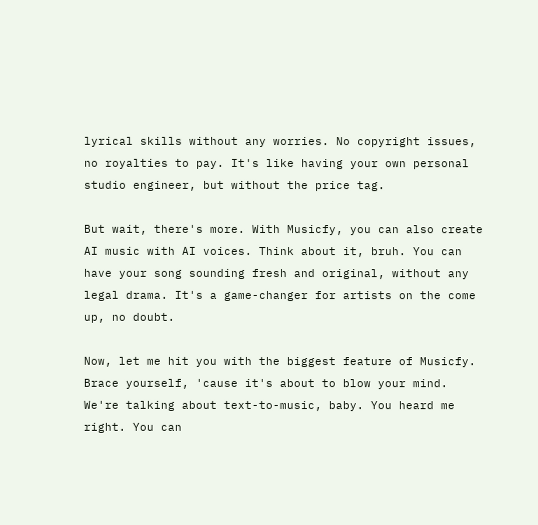lyrical skills without any worries. No copyright issues, no royalties to pay. It's like having your own personal studio engineer, but without the price tag.

But wait, there's more. With Musicfy, you can also create AI music with AI voices. Think about it, bruh. You can have your song sounding fresh and original, without any legal drama. It's a game-changer for artists on the come up, no doubt.

Now, let me hit you with the biggest feature of Musicfy. Brace yourself, 'cause it's about to blow your mind. We're talking about text-to-music, baby. You heard me right. You can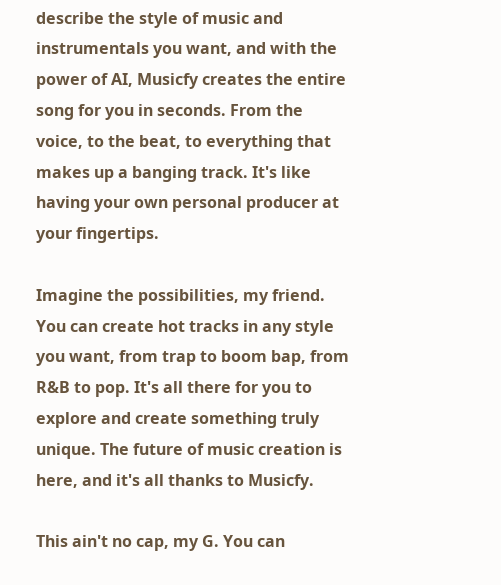describe the style of music and instrumentals you want, and with the power of AI, Musicfy creates the entire song for you in seconds. From the voice, to the beat, to everything that makes up a banging track. It's like having your own personal producer at your fingertips.

Imagine the possibilities, my friend. You can create hot tracks in any style you want, from trap to boom bap, from R&B to pop. It's all there for you to explore and create something truly unique. The future of music creation is here, and it's all thanks to Musicfy.

This ain't no cap, my G. You can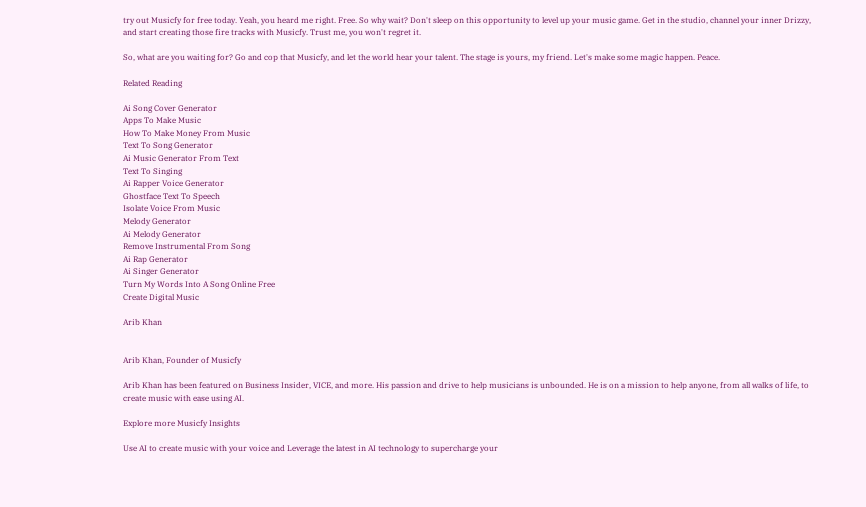try out Musicfy for free today. Yeah, you heard me right. Free. So why wait? Don't sleep on this opportunity to level up your music game. Get in the studio, channel your inner Drizzy, and start creating those fire tracks with Musicfy. Trust me, you won't regret it.

So, what are you waiting for? Go and cop that Musicfy, and let the world hear your talent. The stage is yours, my friend. Let's make some magic happen. Peace.

Related Reading

Ai Song Cover Generator
Apps To Make Music
How To Make Money From Music
Text To Song Generator
Ai Music Generator From Text
Text To Singing
Ai Rapper Voice Generator
Ghostface Text To Speech
Isolate Voice From Music
Melody Generator
Ai Melody Generator
Remove Instrumental From Song
Ai Rap Generator
Ai Singer Generator
Turn My Words Into A Song Online Free
Create Digital Music

Arib Khan


Arib Khan, Founder of Musicfy

Arib Khan has been featured on Business Insider, VICE, and more. His passion and drive to help musicians is unbounded. He is on a mission to help anyone, from all walks of life, to create music with ease using AI.

Explore more Musicfy Insights

Use AI to create music with your voice and Leverage the latest in AI technology to supercharge your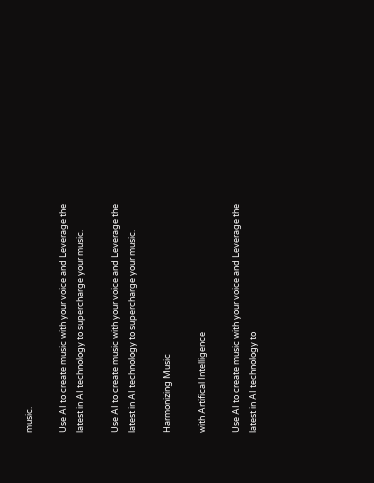music.

Use AI to create music with your voice and Leverage the latest in AI technology to supercharge your music.

Use AI to create music with your voice and Leverage the latest in AI technology to supercharge your music.

Harmonizing Music

with Artifical Intelligence

Use AI to create music with your voice and Leverage the latest in AI technology to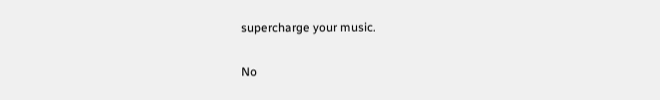supercharge your music.

No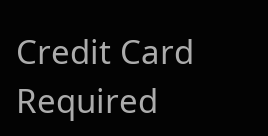Credit Card Required